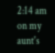2:14 am
on my aunt's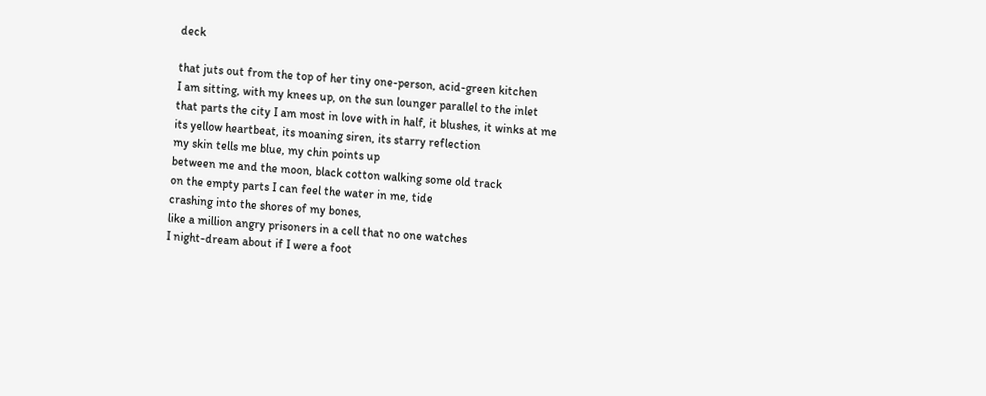deck

that juts out from the top of her tiny one-person, acid-green kitchen
I am sitting, with my knees up, on the sun lounger parallel to the inlet
that parts the city I am most in love with in half, it blushes, it winks at me
its yellow heartbeat, its moaning siren, its starry reflection
my skin tells me blue, my chin points up
between me and the moon, black cotton walking some old track
on the empty parts I can feel the water in me, tide
crashing into the shores of my bones,
like a million angry prisoners in a cell that no one watches
I night-dream about if I were a foot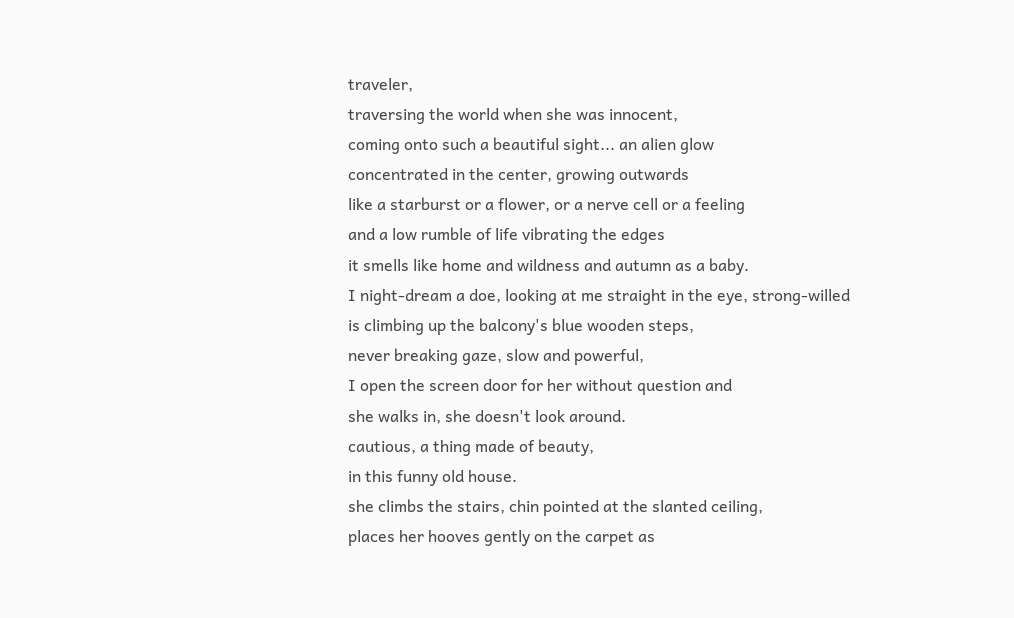traveler,
traversing the world when she was innocent,
coming onto such a beautiful sight... an alien glow
concentrated in the center, growing outwards
like a starburst or a flower, or a nerve cell or a feeling
and a low rumble of life vibrating the edges
it smells like home and wildness and autumn as a baby.
I night-dream a doe, looking at me straight in the eye, strong-willed
is climbing up the balcony's blue wooden steps,
never breaking gaze, slow and powerful,
I open the screen door for her without question and
she walks in, she doesn't look around.
cautious, a thing made of beauty,
in this funny old house.
she climbs the stairs, chin pointed at the slanted ceiling,
places her hooves gently on the carpet as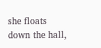she floats down the hall,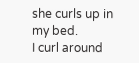she curls up in my bed.
I curl around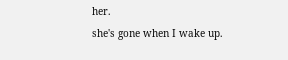her.
she's gone when I wake up.